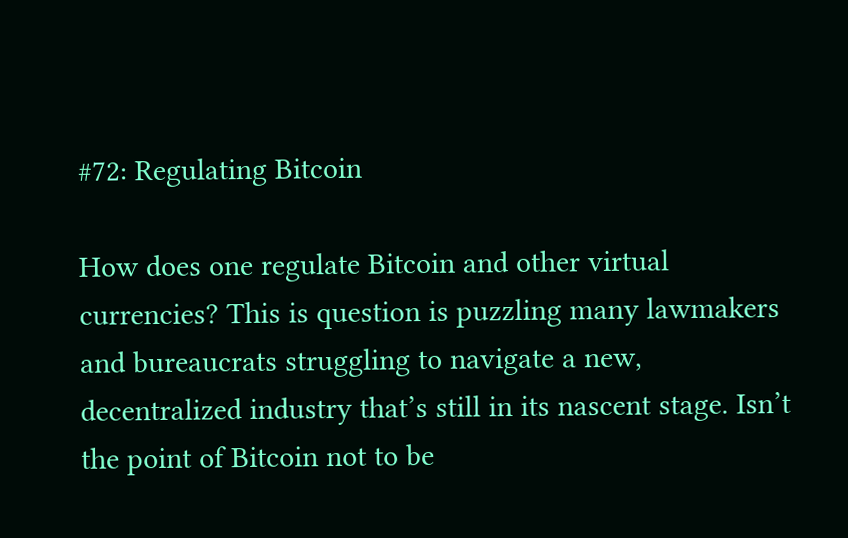#72: Regulating Bitcoin

How does one regulate Bitcoin and other virtual currencies? This is question is puzzling many lawmakers and bureaucrats struggling to navigate a new, decentralized industry that’s still in its nascent stage. Isn’t the point of Bitcoin not to be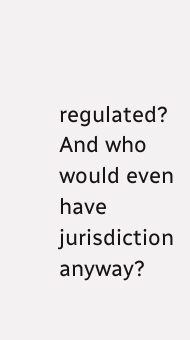regulated? And who would even have jurisdiction anyway?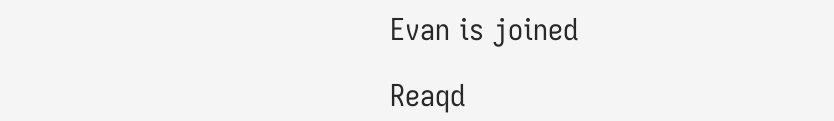Evan is joined

Reaqd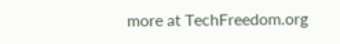more at TechFreedom.org